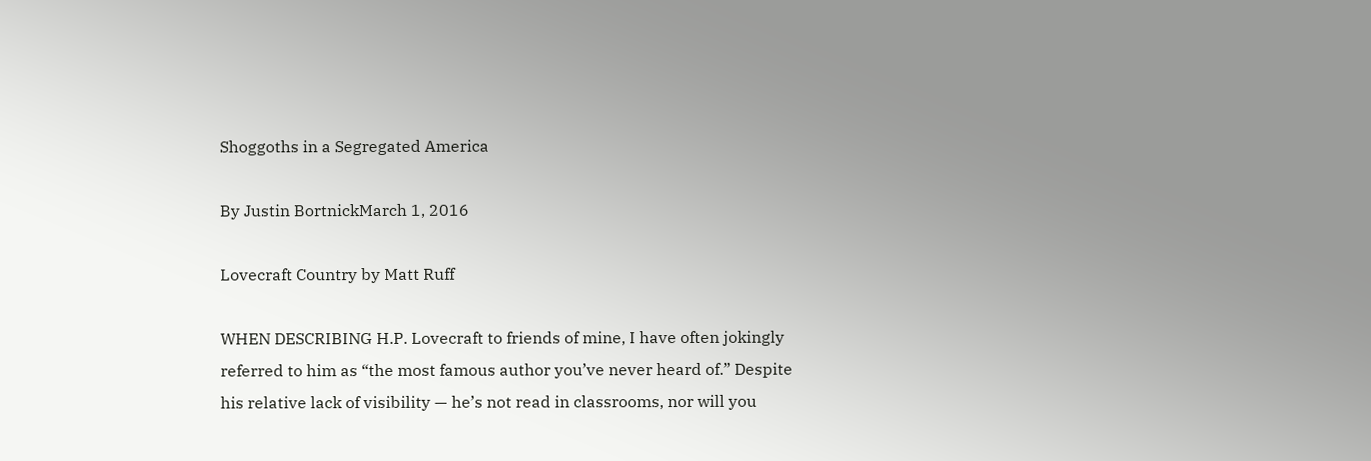Shoggoths in a Segregated America

By Justin BortnickMarch 1, 2016

Lovecraft Country by Matt Ruff

WHEN DESCRIBING H.P. Lovecraft to friends of mine, I have often jokingly referred to him as “the most famous author you’ve never heard of.” Despite his relative lack of visibility — he’s not read in classrooms, nor will you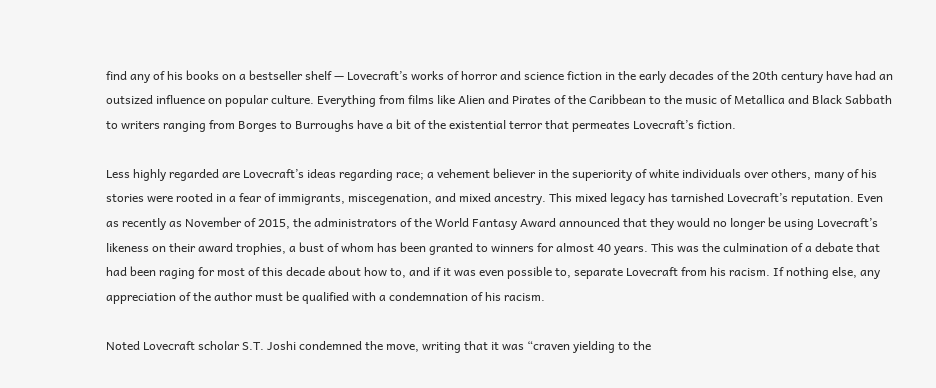find any of his books on a bestseller shelf — Lovecraft’s works of horror and science fiction in the early decades of the 20th century have had an outsized influence on popular culture. Everything from films like Alien and Pirates of the Caribbean to the music of Metallica and Black Sabbath to writers ranging from Borges to Burroughs have a bit of the existential terror that permeates Lovecraft’s fiction.

Less highly regarded are Lovecraft’s ideas regarding race; a vehement believer in the superiority of white individuals over others, many of his stories were rooted in a fear of immigrants, miscegenation, and mixed ancestry. This mixed legacy has tarnished Lovecraft’s reputation. Even as recently as November of 2015, the administrators of the World Fantasy Award announced that they would no longer be using Lovecraft’s likeness on their award trophies, a bust of whom has been granted to winners for almost 40 years. This was the culmination of a debate that had been raging for most of this decade about how to, and if it was even possible to, separate Lovecraft from his racism. If nothing else, any appreciation of the author must be qualified with a condemnation of his racism.

Noted Lovecraft scholar S.T. Joshi condemned the move, writing that it was “craven yielding to the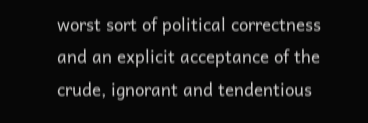worst sort of political correctness and an explicit acceptance of the crude, ignorant and tendentious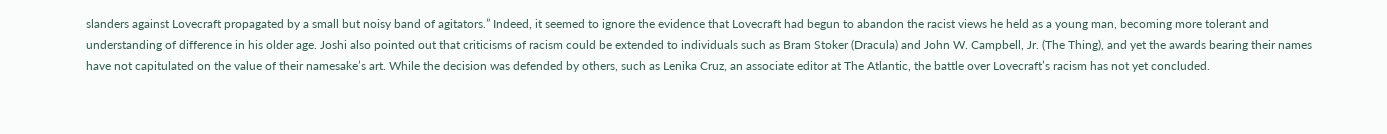slanders against Lovecraft propagated by a small but noisy band of agitators.” Indeed, it seemed to ignore the evidence that Lovecraft had begun to abandon the racist views he held as a young man, becoming more tolerant and understanding of difference in his older age. Joshi also pointed out that criticisms of racism could be extended to individuals such as Bram Stoker (Dracula) and John W. Campbell, Jr. (The Thing), and yet the awards bearing their names have not capitulated on the value of their namesake’s art. While the decision was defended by others, such as Lenika Cruz, an associate editor at The Atlantic, the battle over Lovecraft’s racism has not yet concluded.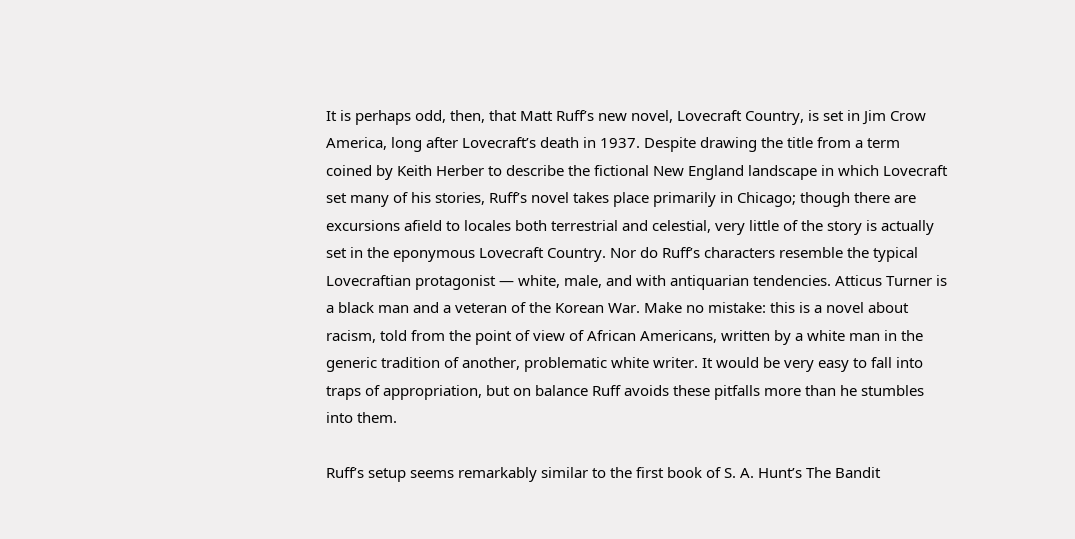It is perhaps odd, then, that Matt Ruff’s new novel, Lovecraft Country, is set in Jim Crow America, long after Lovecraft’s death in 1937. Despite drawing the title from a term coined by Keith Herber to describe the fictional New England landscape in which Lovecraft set many of his stories, Ruff’s novel takes place primarily in Chicago; though there are excursions afield to locales both terrestrial and celestial, very little of the story is actually set in the eponymous Lovecraft Country. Nor do Ruff’s characters resemble the typical Lovecraftian protagonist — white, male, and with antiquarian tendencies. Atticus Turner is a black man and a veteran of the Korean War. Make no mistake: this is a novel about racism, told from the point of view of African Americans, written by a white man in the generic tradition of another, problematic white writer. It would be very easy to fall into traps of appropriation, but on balance Ruff avoids these pitfalls more than he stumbles into them.

Ruff’s setup seems remarkably similar to the first book of S. A. Hunt’s The Bandit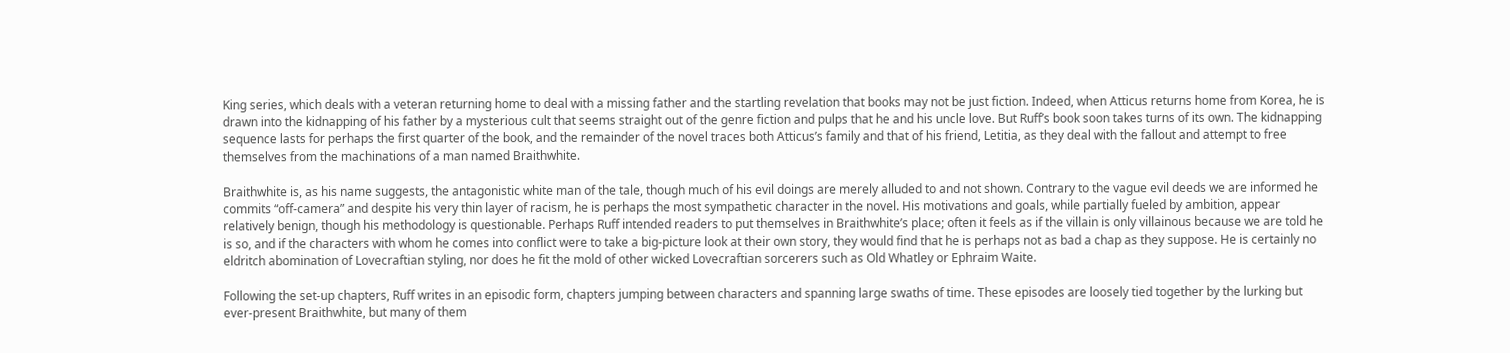King series, which deals with a veteran returning home to deal with a missing father and the startling revelation that books may not be just fiction. Indeed, when Atticus returns home from Korea, he is drawn into the kidnapping of his father by a mysterious cult that seems straight out of the genre fiction and pulps that he and his uncle love. But Ruff’s book soon takes turns of its own. The kidnapping sequence lasts for perhaps the first quarter of the book, and the remainder of the novel traces both Atticus’s family and that of his friend, Letitia, as they deal with the fallout and attempt to free themselves from the machinations of a man named Braithwhite.

Braithwhite is, as his name suggests, the antagonistic white man of the tale, though much of his evil doings are merely alluded to and not shown. Contrary to the vague evil deeds we are informed he commits “off-camera” and despite his very thin layer of racism, he is perhaps the most sympathetic character in the novel. His motivations and goals, while partially fueled by ambition, appear relatively benign, though his methodology is questionable. Perhaps Ruff intended readers to put themselves in Braithwhite’s place; often it feels as if the villain is only villainous because we are told he is so, and if the characters with whom he comes into conflict were to take a big-picture look at their own story, they would find that he is perhaps not as bad a chap as they suppose. He is certainly no eldritch abomination of Lovecraftian styling, nor does he fit the mold of other wicked Lovecraftian sorcerers such as Old Whatley or Ephraim Waite.

Following the set-up chapters, Ruff writes in an episodic form, chapters jumping between characters and spanning large swaths of time. These episodes are loosely tied together by the lurking but ever-present Braithwhite, but many of them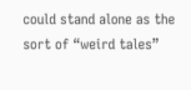could stand alone as the sort of “weird tales”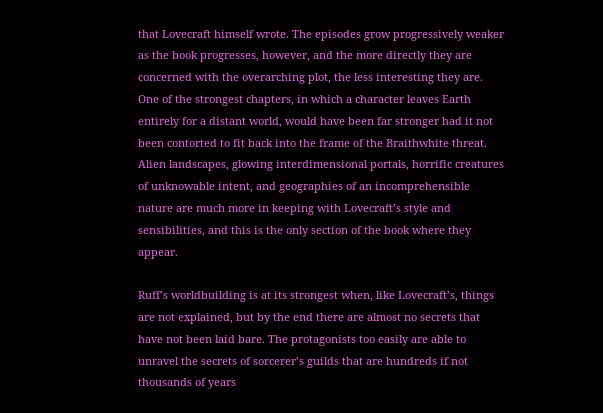that Lovecraft himself wrote. The episodes grow progressively weaker as the book progresses, however, and the more directly they are concerned with the overarching plot, the less interesting they are. One of the strongest chapters, in which a character leaves Earth entirely for a distant world, would have been far stronger had it not been contorted to fit back into the frame of the Braithwhite threat. Alien landscapes, glowing interdimensional portals, horrific creatures of unknowable intent, and geographies of an incomprehensible nature are much more in keeping with Lovecraft’s style and sensibilities, and this is the only section of the book where they appear.

Ruff’s worldbuilding is at its strongest when, like Lovecraft’s, things are not explained, but by the end there are almost no secrets that have not been laid bare. The protagonists too easily are able to unravel the secrets of sorcerer’s guilds that are hundreds if not thousands of years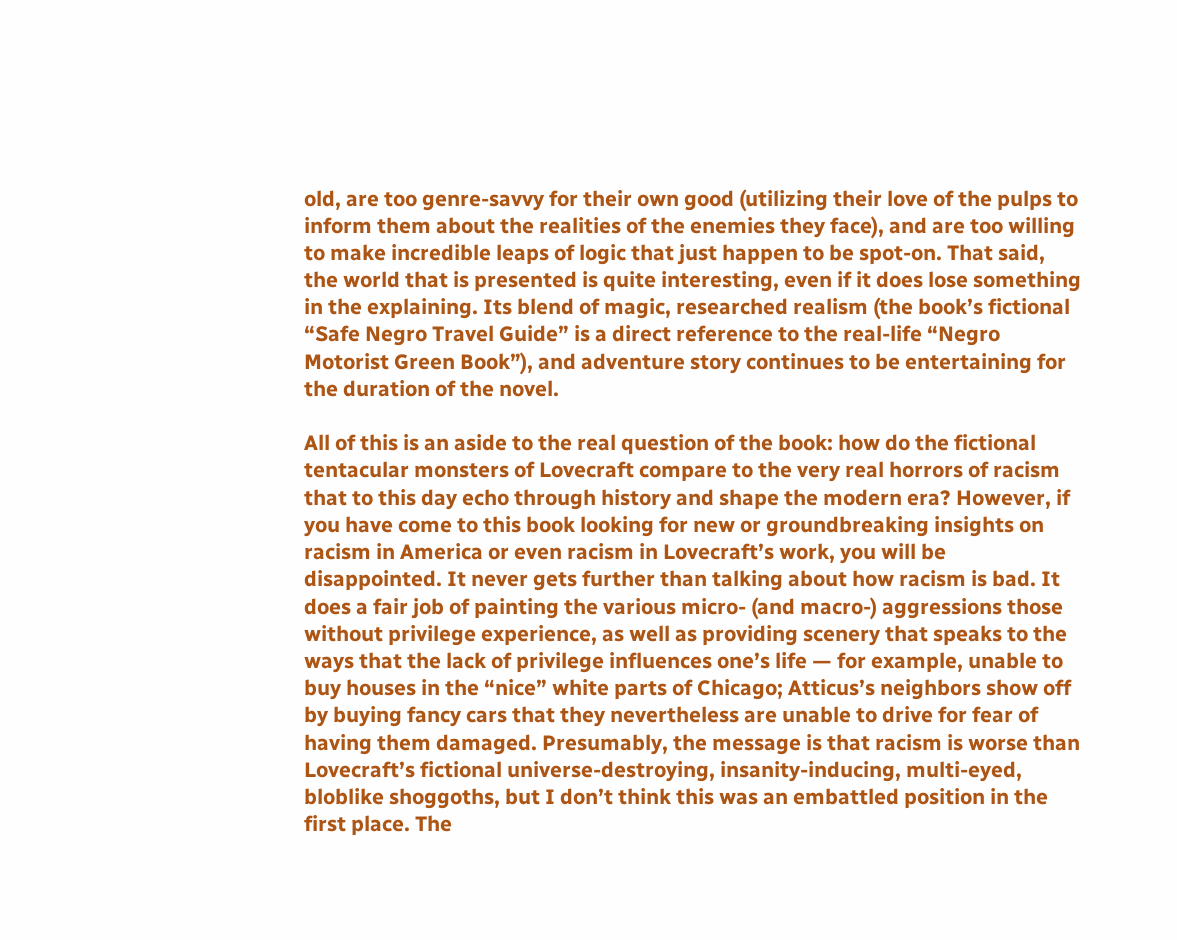old, are too genre-savvy for their own good (utilizing their love of the pulps to inform them about the realities of the enemies they face), and are too willing to make incredible leaps of logic that just happen to be spot-on. That said, the world that is presented is quite interesting, even if it does lose something in the explaining. Its blend of magic, researched realism (the book’s fictional “Safe Negro Travel Guide” is a direct reference to the real-life “Negro Motorist Green Book”), and adventure story continues to be entertaining for the duration of the novel.

All of this is an aside to the real question of the book: how do the fictional tentacular monsters of Lovecraft compare to the very real horrors of racism that to this day echo through history and shape the modern era? However, if you have come to this book looking for new or groundbreaking insights on racism in America or even racism in Lovecraft’s work, you will be disappointed. It never gets further than talking about how racism is bad. It does a fair job of painting the various micro- (and macro-) aggressions those without privilege experience, as well as providing scenery that speaks to the ways that the lack of privilege influences one’s life — for example, unable to buy houses in the “nice” white parts of Chicago; Atticus’s neighbors show off by buying fancy cars that they nevertheless are unable to drive for fear of having them damaged. Presumably, the message is that racism is worse than Lovecraft’s fictional universe-destroying, insanity-inducing, multi-eyed, bloblike shoggoths, but I don’t think this was an embattled position in the first place. The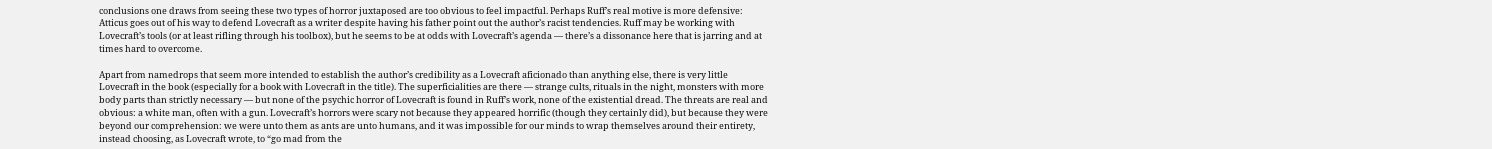conclusions one draws from seeing these two types of horror juxtaposed are too obvious to feel impactful. Perhaps Ruff’s real motive is more defensive: Atticus goes out of his way to defend Lovecraft as a writer despite having his father point out the author’s racist tendencies. Ruff may be working with Lovecraft’s tools (or at least rifling through his toolbox), but he seems to be at odds with Lovecraft’s agenda — there’s a dissonance here that is jarring and at times hard to overcome.

Apart from namedrops that seem more intended to establish the author’s credibility as a Lovecraft aficionado than anything else, there is very little Lovecraft in the book (especially for a book with Lovecraft in the title). The superficialities are there — strange cults, rituals in the night, monsters with more body parts than strictly necessary — but none of the psychic horror of Lovecraft is found in Ruff’s work, none of the existential dread. The threats are real and obvious: a white man, often with a gun. Lovecraft’s horrors were scary not because they appeared horrific (though they certainly did), but because they were beyond our comprehension: we were unto them as ants are unto humans, and it was impossible for our minds to wrap themselves around their entirety, instead choosing, as Lovecraft wrote, to “go mad from the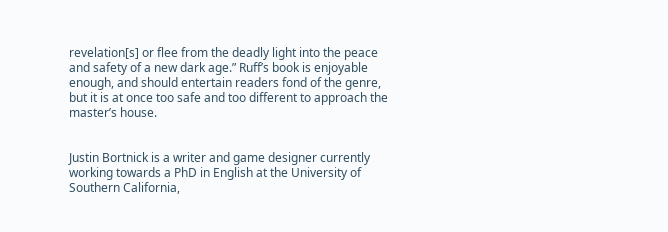revelation[s] or flee from the deadly light into the peace and safety of a new dark age.” Ruff’s book is enjoyable enough, and should entertain readers fond of the genre, but it is at once too safe and too different to approach the master’s house.


Justin Bortnick is a writer and game designer currently working towards a PhD in English at the University of Southern California,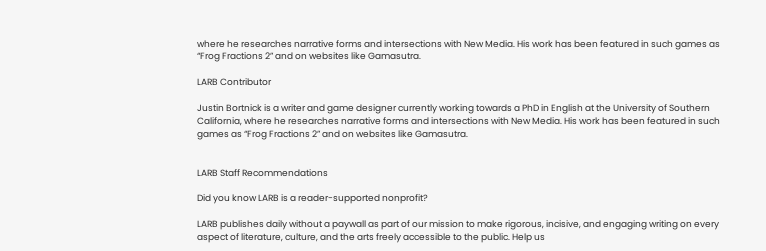where he researches narrative forms and intersections with New Media. His work has been featured in such games as “Frog Fractions 2” and on websites like Gamasutra.

LARB Contributor

Justin Bortnick is a writer and game designer currently working towards a PhD in English at the University of Southern California, where he researches narrative forms and intersections with New Media. His work has been featured in such games as “Frog Fractions 2” and on websites like Gamasutra.


LARB Staff Recommendations

Did you know LARB is a reader-supported nonprofit?

LARB publishes daily without a paywall as part of our mission to make rigorous, incisive, and engaging writing on every aspect of literature, culture, and the arts freely accessible to the public. Help us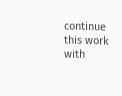continue this work with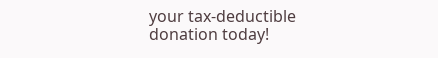your tax-deductible donation today!